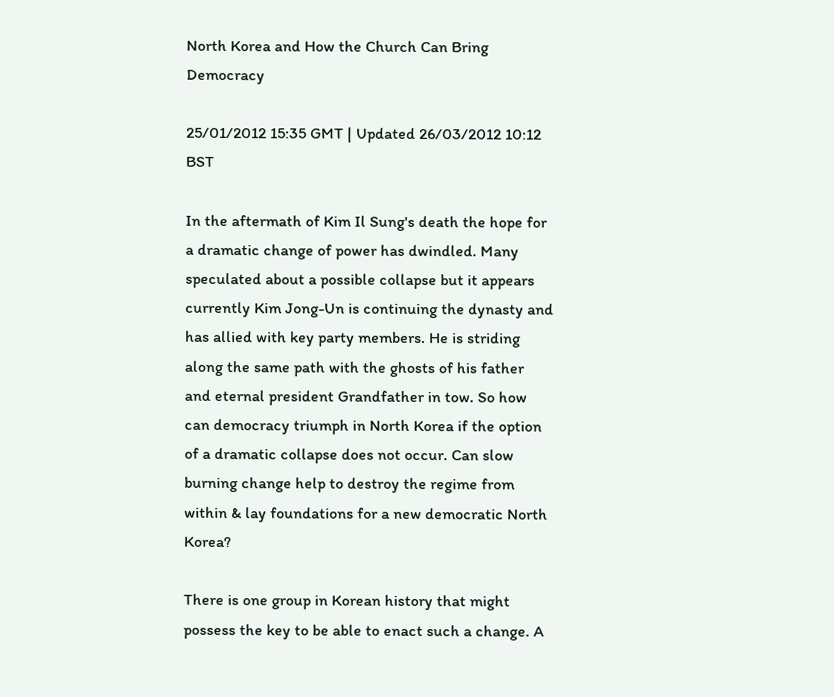North Korea and How the Church Can Bring Democracy

25/01/2012 15:35 GMT | Updated 26/03/2012 10:12 BST

In the aftermath of Kim Il Sung's death the hope for a dramatic change of power has dwindled. Many speculated about a possible collapse but it appears currently Kim Jong-Un is continuing the dynasty and has allied with key party members. He is striding along the same path with the ghosts of his father and eternal president Grandfather in tow. So how can democracy triumph in North Korea if the option of a dramatic collapse does not occur. Can slow burning change help to destroy the regime from within & lay foundations for a new democratic North Korea?

There is one group in Korean history that might possess the key to be able to enact such a change. A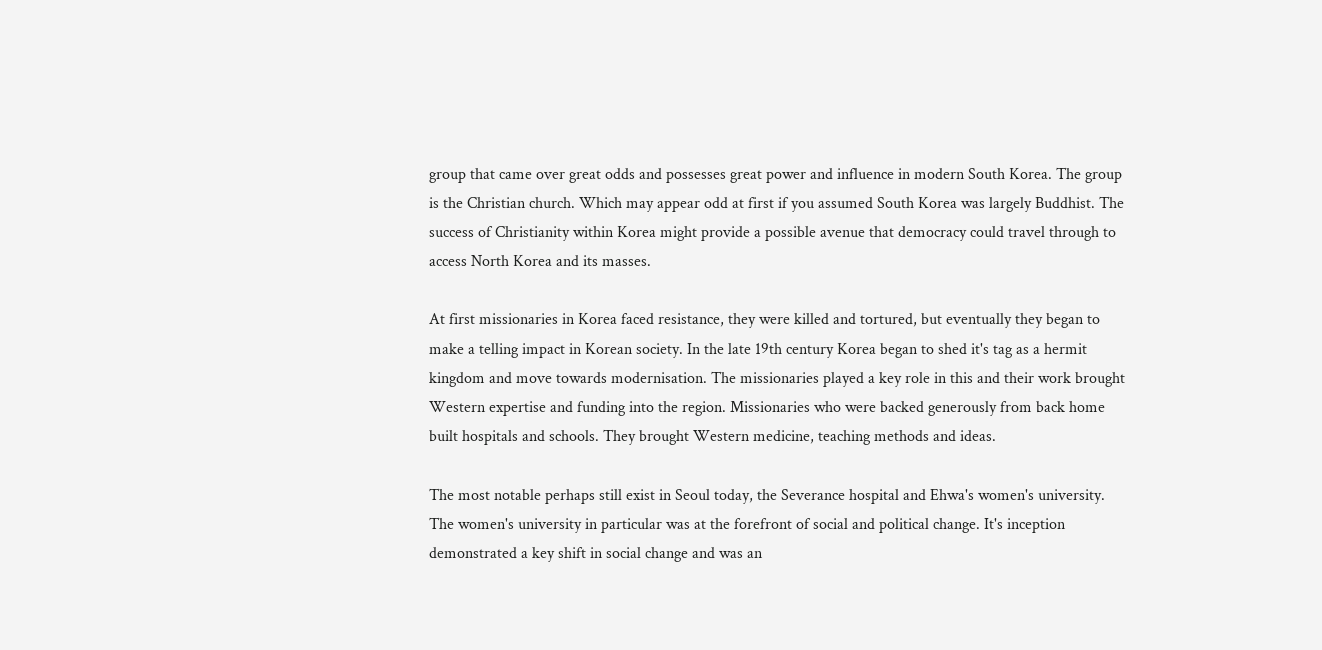group that came over great odds and possesses great power and influence in modern South Korea. The group is the Christian church. Which may appear odd at first if you assumed South Korea was largely Buddhist. The success of Christianity within Korea might provide a possible avenue that democracy could travel through to access North Korea and its masses.

At first missionaries in Korea faced resistance, they were killed and tortured, but eventually they began to make a telling impact in Korean society. In the late 19th century Korea began to shed it's tag as a hermit kingdom and move towards modernisation. The missionaries played a key role in this and their work brought Western expertise and funding into the region. Missionaries who were backed generously from back home built hospitals and schools. They brought Western medicine, teaching methods and ideas.

The most notable perhaps still exist in Seoul today, the Severance hospital and Ehwa's women's university. The women's university in particular was at the forefront of social and political change. It's inception demonstrated a key shift in social change and was an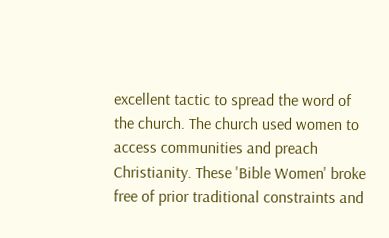excellent tactic to spread the word of the church. The church used women to access communities and preach Christianity. These 'Bible Women' broke free of prior traditional constraints and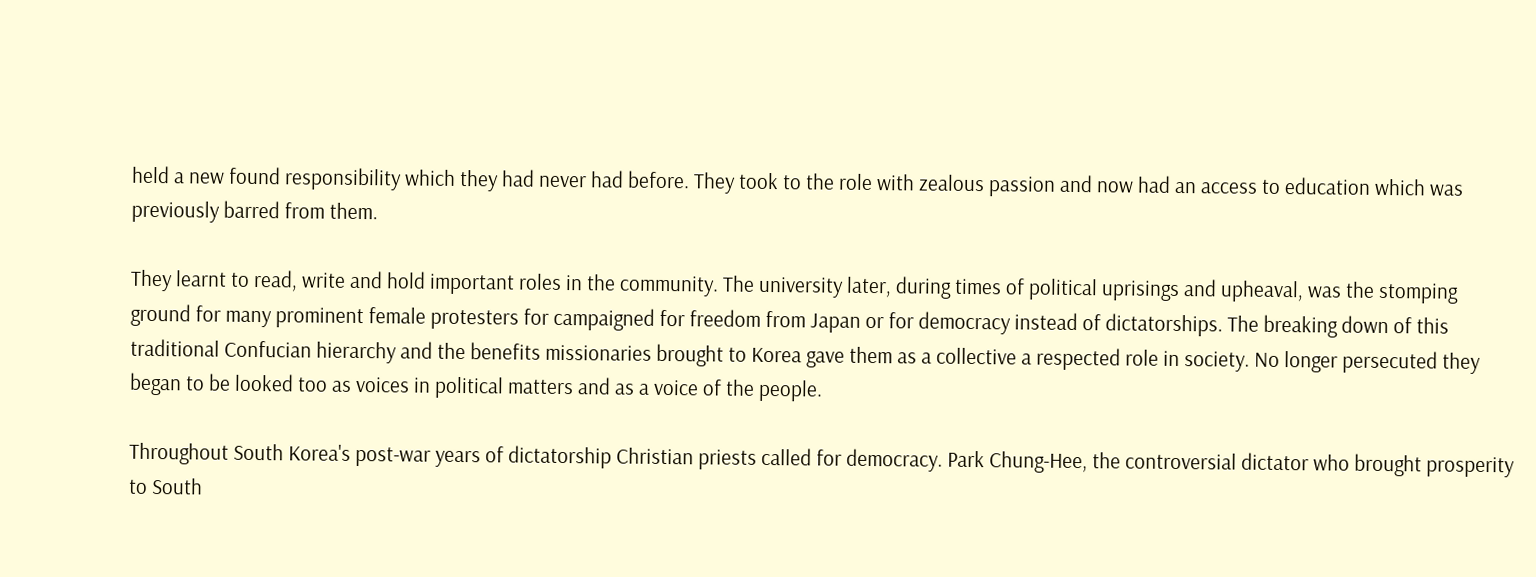held a new found responsibility which they had never had before. They took to the role with zealous passion and now had an access to education which was previously barred from them.

They learnt to read, write and hold important roles in the community. The university later, during times of political uprisings and upheaval, was the stomping ground for many prominent female protesters for campaigned for freedom from Japan or for democracy instead of dictatorships. The breaking down of this traditional Confucian hierarchy and the benefits missionaries brought to Korea gave them as a collective a respected role in society. No longer persecuted they began to be looked too as voices in political matters and as a voice of the people.

Throughout South Korea's post-war years of dictatorship Christian priests called for democracy. Park Chung-Hee, the controversial dictator who brought prosperity to South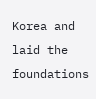Korea and laid the foundations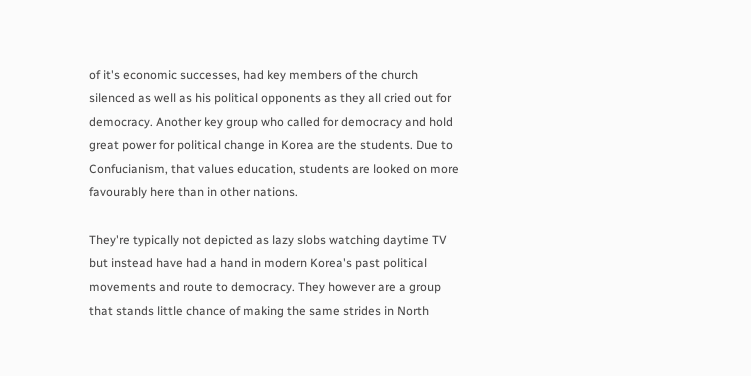of it's economic successes, had key members of the church silenced as well as his political opponents as they all cried out for democracy. Another key group who called for democracy and hold great power for political change in Korea are the students. Due to Confucianism, that values education, students are looked on more favourably here than in other nations.

They're typically not depicted as lazy slobs watching daytime TV but instead have had a hand in modern Korea's past political movements and route to democracy. They however are a group that stands little chance of making the same strides in North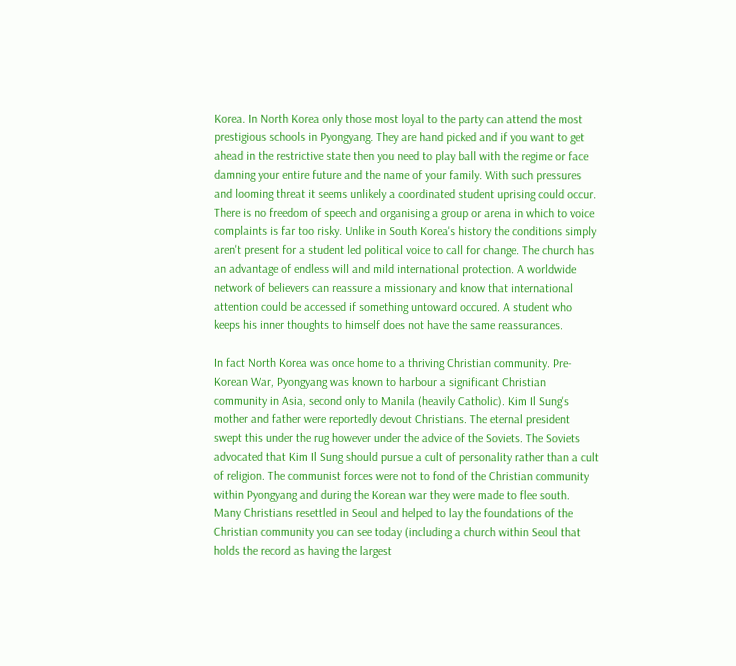Korea. In North Korea only those most loyal to the party can attend the most prestigious schools in Pyongyang. They are hand picked and if you want to get ahead in the restrictive state then you need to play ball with the regime or face damning your entire future and the name of your family. With such pressures and looming threat it seems unlikely a coordinated student uprising could occur. There is no freedom of speech and organising a group or arena in which to voice complaints is far too risky. Unlike in South Korea's history the conditions simply aren't present for a student led political voice to call for change. The church has an advantage of endless will and mild international protection. A worldwide network of believers can reassure a missionary and know that international attention could be accessed if something untoward occured. A student who keeps his inner thoughts to himself does not have the same reassurances.

In fact North Korea was once home to a thriving Christian community. Pre-Korean War, Pyongyang was known to harbour a significant Christian community in Asia, second only to Manila (heavily Catholic). Kim Il Sung's mother and father were reportedly devout Christians. The eternal president swept this under the rug however under the advice of the Soviets. The Soviets advocated that Kim Il Sung should pursue a cult of personality rather than a cult of religion. The communist forces were not to fond of the Christian community within Pyongyang and during the Korean war they were made to flee south. Many Christians resettled in Seoul and helped to lay the foundations of the Christian community you can see today (including a church within Seoul that holds the record as having the largest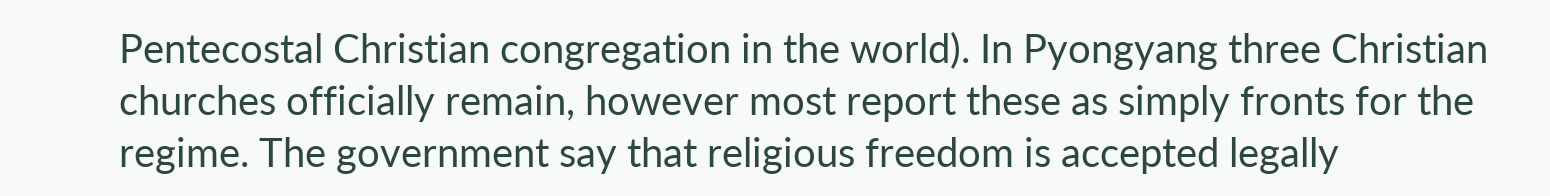Pentecostal Christian congregation in the world). In Pyongyang three Christian churches officially remain, however most report these as simply fronts for the regime. The government say that religious freedom is accepted legally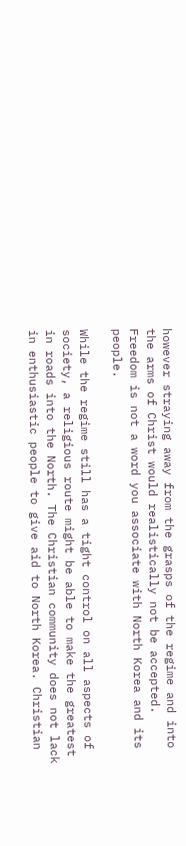however straying away from the grasps of the regime and into the arms of Christ would realistically not be accepted. Freedom is not a word you associate with North Korea and its people.

While the regime still has a tight control on all aspects of society, a religious route might be able to make the greatest in roads into the North. The Christian community does not lack in enthusiastic people to give aid to North Korea. Christian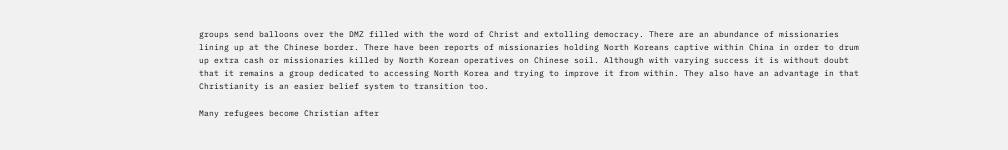groups send balloons over the DMZ filled with the word of Christ and extolling democracy. There are an abundance of missionaries lining up at the Chinese border. There have been reports of missionaries holding North Koreans captive within China in order to drum up extra cash or missionaries killed by North Korean operatives on Chinese soil. Although with varying success it is without doubt that it remains a group dedicated to accessing North Korea and trying to improve it from within. They also have an advantage in that Christianity is an easier belief system to transition too.

Many refugees become Christian after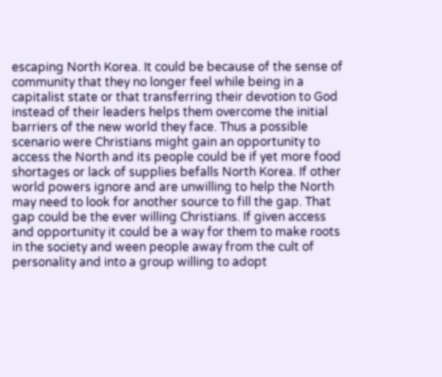escaping North Korea. It could be because of the sense of community that they no longer feel while being in a capitalist state or that transferring their devotion to God instead of their leaders helps them overcome the initial barriers of the new world they face. Thus a possible scenario were Christians might gain an opportunity to access the North and its people could be if yet more food shortages or lack of supplies befalls North Korea. If other world powers ignore and are unwilling to help the North may need to look for another source to fill the gap. That gap could be the ever willing Christians. If given access and opportunity it could be a way for them to make roots in the society and ween people away from the cult of personality and into a group willing to adopt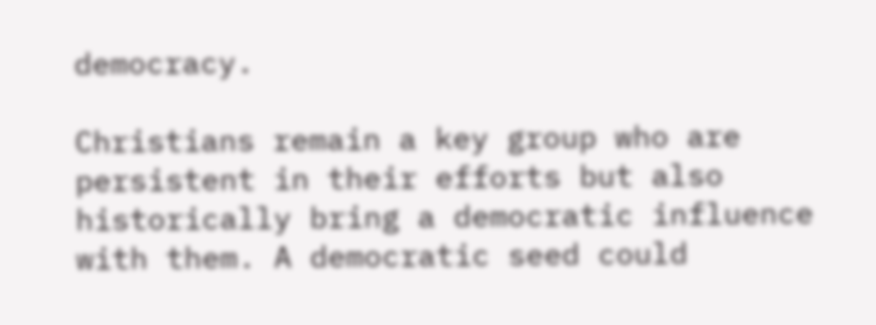democracy.

Christians remain a key group who are persistent in their efforts but also historically bring a democratic influence with them. A democratic seed could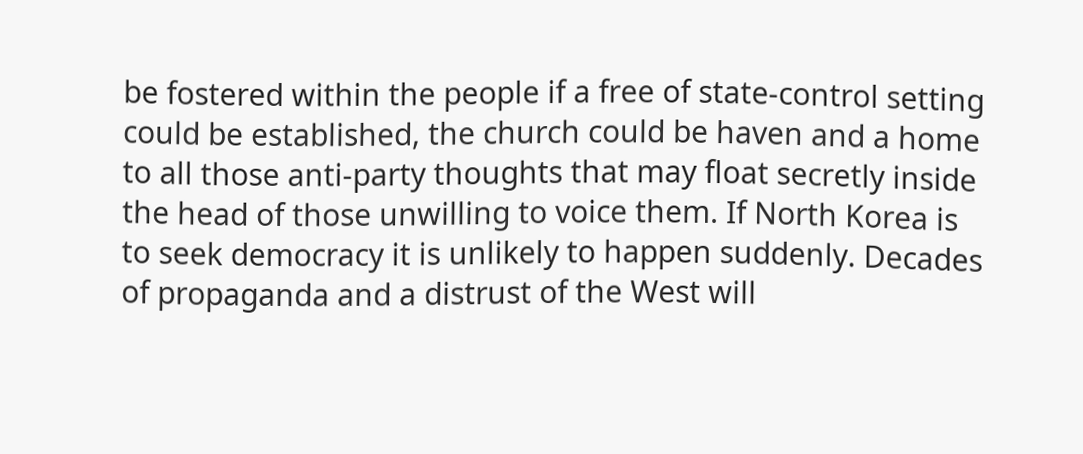be fostered within the people if a free of state-control setting could be established, the church could be haven and a home to all those anti-party thoughts that may float secretly inside the head of those unwilling to voice them. If North Korea is to seek democracy it is unlikely to happen suddenly. Decades of propaganda and a distrust of the West will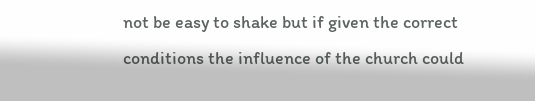not be easy to shake but if given the correct conditions the influence of the church could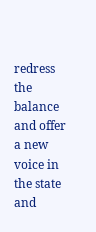redress the balance and offer a new voice in the state and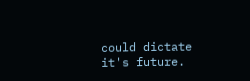could dictate it's future.